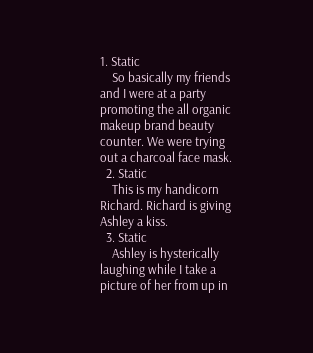1. Static
    So basically my friends and I were at a party promoting the all organic makeup brand beauty counter. We were trying out a charcoal face mask.
  2. Static
    This is my handicorn Richard. Richard is giving Ashley a kiss.
  3. Static
    Ashley is hysterically laughing while I take a picture of her from up in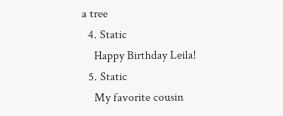a tree
  4. Static
    Happy Birthday Leila!
  5. Static
    My favorite cousin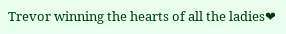Trevor winning the hearts of all the ladies❤